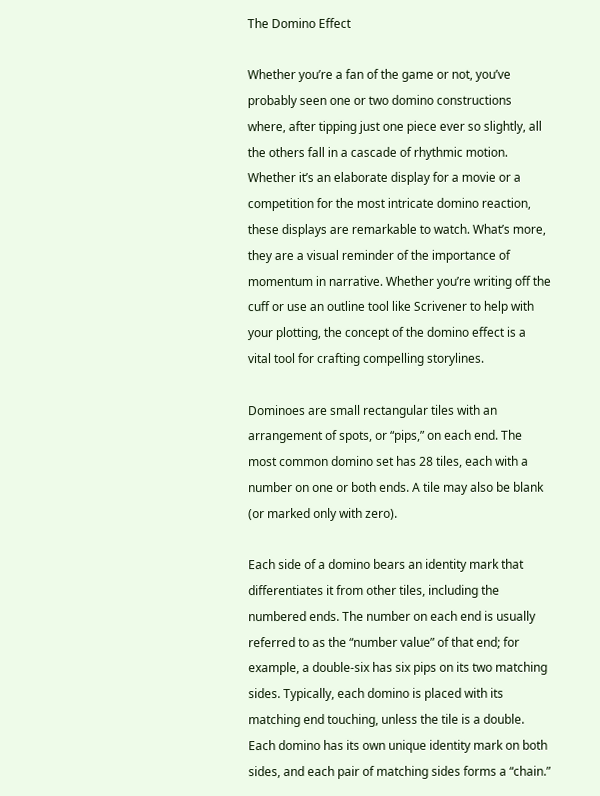The Domino Effect

Whether you’re a fan of the game or not, you’ve probably seen one or two domino constructions where, after tipping just one piece ever so slightly, all the others fall in a cascade of rhythmic motion. Whether it’s an elaborate display for a movie or a competition for the most intricate domino reaction, these displays are remarkable to watch. What’s more, they are a visual reminder of the importance of momentum in narrative. Whether you’re writing off the cuff or use an outline tool like Scrivener to help with your plotting, the concept of the domino effect is a vital tool for crafting compelling storylines.

Dominoes are small rectangular tiles with an arrangement of spots, or “pips,” on each end. The most common domino set has 28 tiles, each with a number on one or both ends. A tile may also be blank (or marked only with zero).

Each side of a domino bears an identity mark that differentiates it from other tiles, including the numbered ends. The number on each end is usually referred to as the “number value” of that end; for example, a double-six has six pips on its two matching sides. Typically, each domino is placed with its matching end touching, unless the tile is a double. Each domino has its own unique identity mark on both sides, and each pair of matching sides forms a “chain.”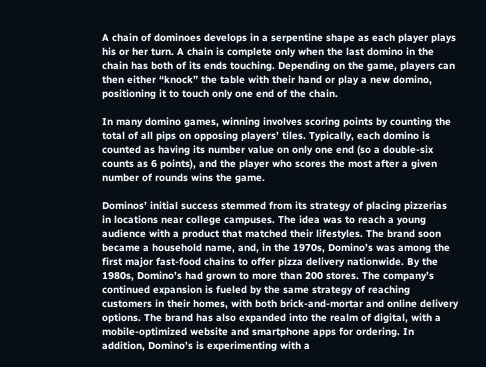A chain of dominoes develops in a serpentine shape as each player plays his or her turn. A chain is complete only when the last domino in the chain has both of its ends touching. Depending on the game, players can then either “knock” the table with their hand or play a new domino, positioning it to touch only one end of the chain.

In many domino games, winning involves scoring points by counting the total of all pips on opposing players’ tiles. Typically, each domino is counted as having its number value on only one end (so a double-six counts as 6 points), and the player who scores the most after a given number of rounds wins the game.

Dominos’ initial success stemmed from its strategy of placing pizzerias in locations near college campuses. The idea was to reach a young audience with a product that matched their lifestyles. The brand soon became a household name, and, in the 1970s, Domino’s was among the first major fast-food chains to offer pizza delivery nationwide. By the 1980s, Domino’s had grown to more than 200 stores. The company’s continued expansion is fueled by the same strategy of reaching customers in their homes, with both brick-and-mortar and online delivery options. The brand has also expanded into the realm of digital, with a mobile-optimized website and smartphone apps for ordering. In addition, Domino’s is experimenting with a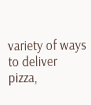variety of ways to deliver pizza,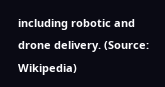including robotic and drone delivery. (Source: Wikipedia)